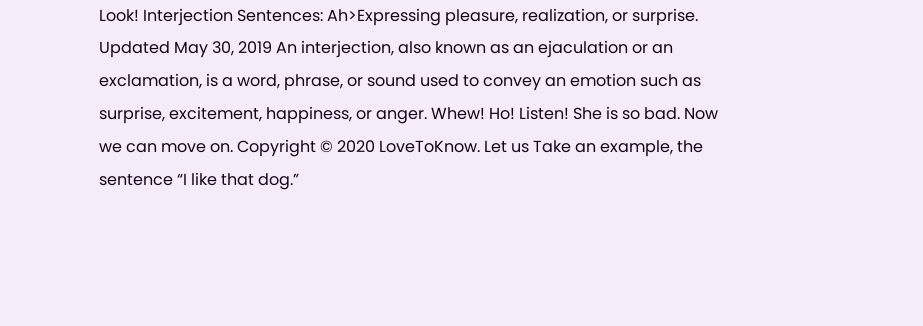Look! Interjection Sentences: Ah>Expressing pleasure, realization, or surprise. Updated May 30, 2019 An interjection, also known as an ejaculation or an exclamation, is a word, phrase, or sound used to convey an emotion such as surprise, excitement, happiness, or anger. Whew! Ho! Listen! She is so bad. Now we can move on. Copyright © 2020 LoveToKnow. Let us Take an example, the sentence “I like that dog.”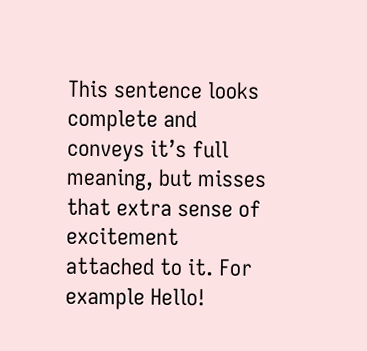This sentence looks complete and conveys it’s full meaning, but misses that extra sense of excitement attached to it. For example Hello!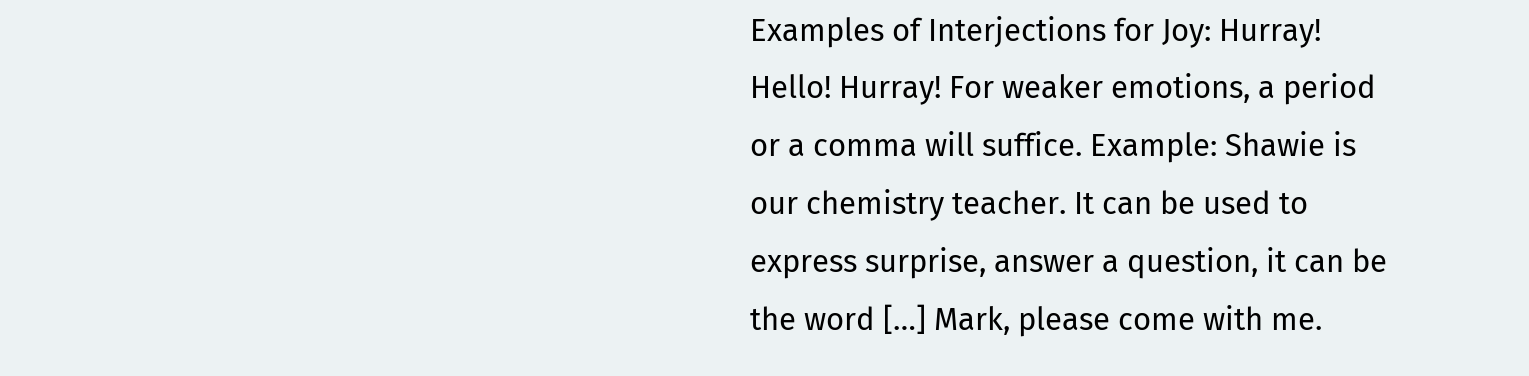Examples of Interjections for Joy: Hurray! Hello! Hurray! For weaker emotions, a period or a comma will suffice. Example: Shawie is our chemistry teacher. It can be used to express surprise, answer a question, it can be the word […] Mark, please come with me.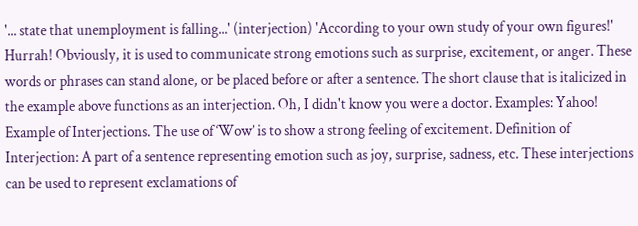'... state that unemployment is falling...' (interjection) 'According to your own study of your own figures!' Hurrah! Obviously, it is used to communicate strong emotions such as surprise, excitement, or anger. These words or phrases can stand alone, or be placed before or after a sentence. The short clause that is italicized in the example above functions as an interjection. Oh, I didn't know you were a doctor. Examples: Yahoo! Example of Interjections. The use of ‘Wow’ is to show a strong feeling of excitement. Definition of Interjection: A part of a sentence representing emotion such as joy, surprise, sadness, etc. These interjections can be used to represent exclamations of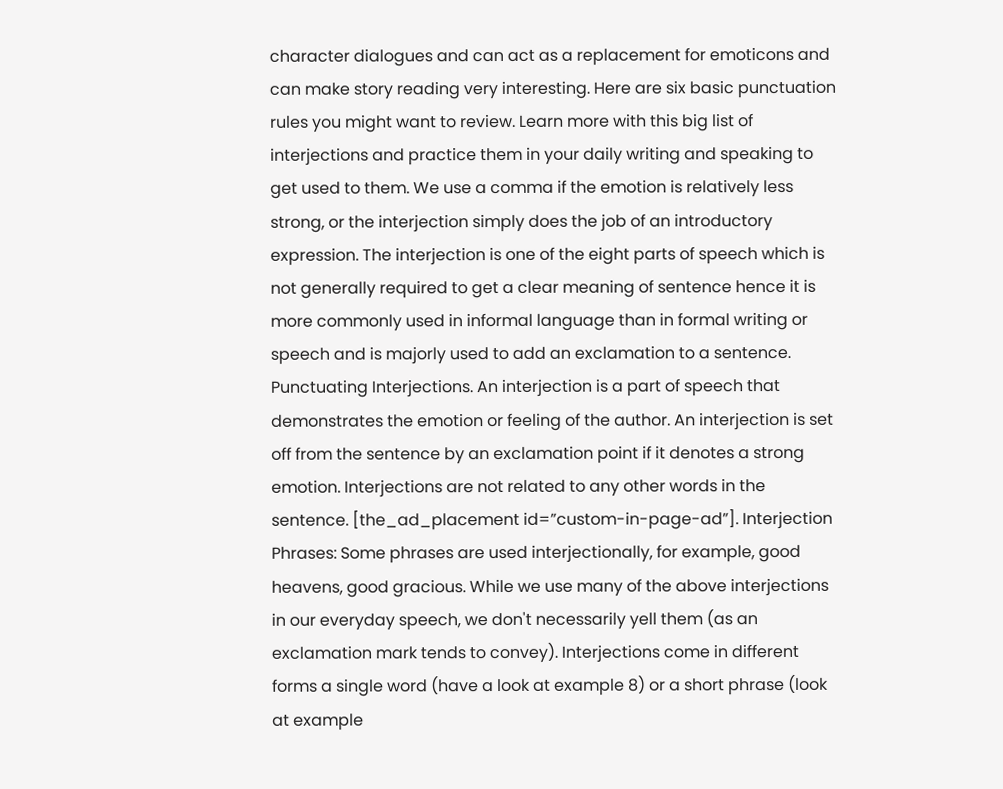character dialogues and can act as a replacement for emoticons and can make story reading very interesting. Here are six basic punctuation rules you might want to review. Learn more with this big list of interjections and practice them in your daily writing and speaking to get used to them. We use a comma if the emotion is relatively less strong, or the interjection simply does the job of an introductory expression. The interjection is one of the eight parts of speech which is not generally required to get a clear meaning of sentence hence it is more commonly used in informal language than in formal writing or speech and is majorly used to add an exclamation to a sentence. Punctuating Interjections. An interjection is a part of speech that demonstrates the emotion or feeling of the author. An interjection is set off from the sentence by an exclamation point if it denotes a strong emotion. Interjections are not related to any other words in the sentence. [the_ad_placement id=”custom-in-page-ad”]. Interjection Phrases: Some phrases are used interjectionally, for example, good heavens, good gracious. While we use many of the above interjections in our everyday speech, we don't necessarily yell them (as an exclamation mark tends to convey). Interjections come in different forms a single word (have a look at example 8) or a short phrase (look at example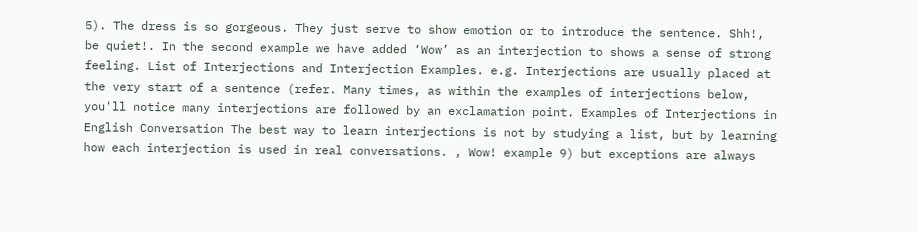5). The dress is so gorgeous. They just serve to show emotion or to introduce the sentence. Shh!, be quiet!. In the second example we have added ‘Wow’ as an interjection to shows a sense of strong feeling. List of Interjections and Interjection Examples. e.g. Interjections are usually placed at the very start of a sentence (refer. Many times, as within the examples of interjections below, you'll notice many interjections are followed by an exclamation point. Examples of Interjections in English Conversation The best way to learn interjections is not by studying a list, but by learning how each interjection is used in real conversations. , Wow! example 9) but exceptions are always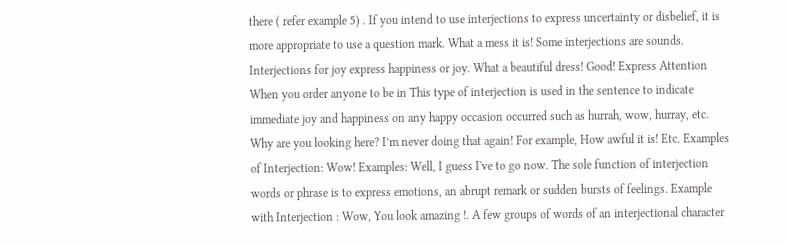there ( refer example 5) . If you intend to use interjections to express uncertainty or disbelief, it is more appropriate to use a question mark. What a mess it is! Some interjections are sounds. Interjections for joy express happiness or joy. What a beautiful dress! Good! Express Attention When you order anyone to be in This type of interjection is used in the sentence to indicate immediate joy and happiness on any happy occasion occurred such as hurrah, wow, hurray, etc. Why are you looking here? I’m never doing that again! For example, How awful it is! Etc. Examples of Interjection: Wow! Examples: Well, I guess I've to go now. The sole function of interjection words or phrase is to express emotions, an abrupt remark or sudden bursts of feelings. Example with Interjection : Wow, You look amazing !. A few groups of words of an interjectional character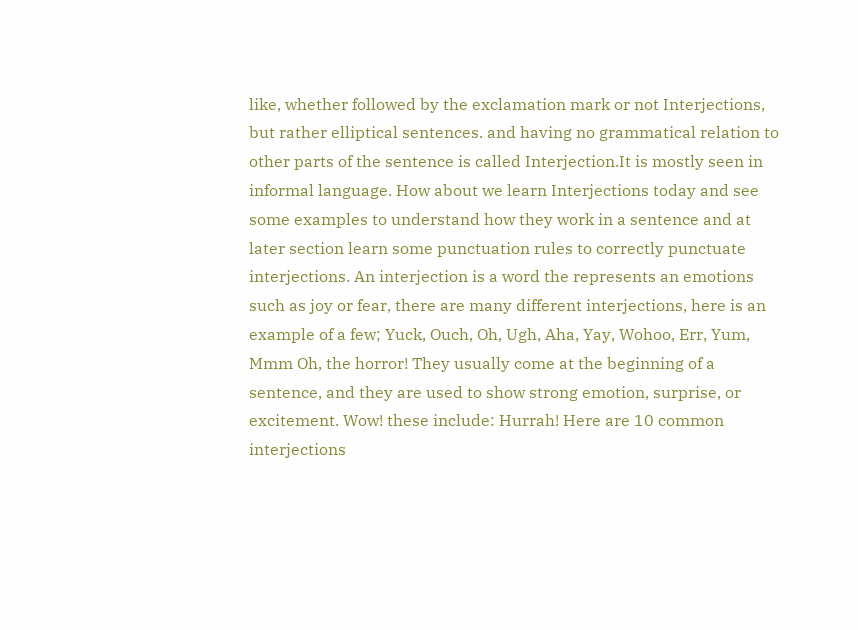like, whether followed by the exclamation mark or not Interjections, but rather elliptical sentences. and having no grammatical relation to other parts of the sentence is called Interjection.It is mostly seen in informal language. How about we learn Interjections today and see some examples to understand how they work in a sentence and at later section learn some punctuation rules to correctly punctuate interjections. An interjection is a word the represents an emotions such as joy or fear, there are many different interjections, here is an example of a few; Yuck, Ouch, Oh, Ugh, Aha, Yay, Wohoo, Err, Yum, Mmm Oh, the horror! They usually come at the beginning of a sentence, and they are used to show strong emotion, surprise, or excitement. Wow! these include: Hurrah! Here are 10 common interjections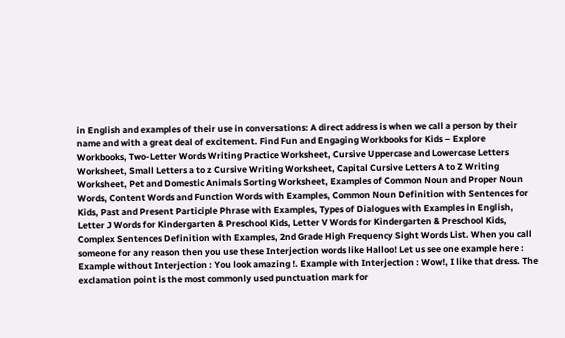in English and examples of their use in conversations: A direct address is when we call a person by their name and with a great deal of excitement. Find Fun and Engaging Workbooks for Kids – Explore Workbooks, Two-Letter Words Writing Practice Worksheet, Cursive Uppercase and Lowercase Letters Worksheet, Small Letters a to z Cursive Writing Worksheet, Capital Cursive Letters A to Z Writing Worksheet, Pet and Domestic Animals Sorting Worksheet, Examples of Common Noun and Proper Noun Words, Content Words and Function Words with Examples, Common Noun Definition with Sentences for Kids, Past and Present Participle Phrase with Examples, Types of Dialogues with Examples in English, Letter J Words for Kindergarten & Preschool Kids, Letter V Words for Kindergarten & Preschool Kids, Complex Sentences Definition with Examples, 2nd Grade High Frequency Sight Words List. When you call someone for any reason then you use these Interjection words like Halloo! Let us see one example here : Example without Interjection : You look amazing !. Example with Interjection : Wow!, I like that dress. The exclamation point is the most commonly used punctuation mark for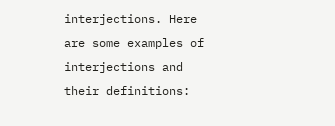interjections. Here are some examples of interjections and their definitions: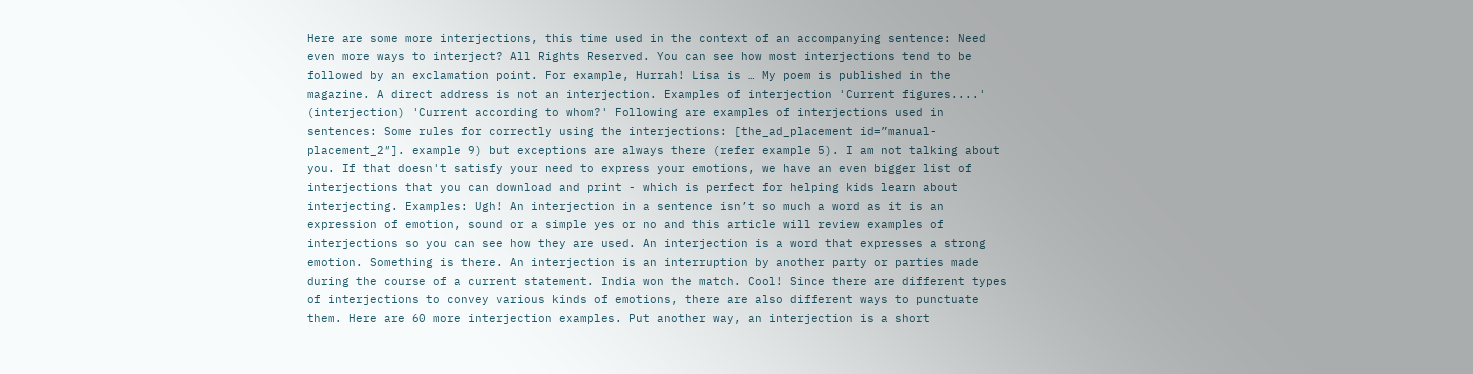Here are some more interjections, this time used in the context of an accompanying sentence: Need even more ways to interject? All Rights Reserved. You can see how most interjections tend to be followed by an exclamation point. For example, Hurrah! Lisa is … My poem is published in the magazine. A direct address is not an interjection. Examples of interjection 'Current figures....' (interjection) 'Current according to whom?' Following are examples of interjections used in sentences: Some rules for correctly using the interjections: [the_ad_placement id=”manual-placement_2″]. example 9) but exceptions are always there (refer example 5). I am not talking about you. If that doesn't satisfy your need to express your emotions, we have an even bigger list of interjections that you can download and print - which is perfect for helping kids learn about interjecting. Examples: Ugh! An interjection in a sentence isn’t so much a word as it is an expression of emotion, sound or a simple yes or no and this article will review examples of interjections so you can see how they are used. An interjection is a word that expresses a strong emotion. Something is there. An interjection is an interruption by another party or parties made during the course of a current statement. India won the match. Cool! Since there are different types of interjections to convey various kinds of emotions, there are also different ways to punctuate them. Here are 60 more interjection examples. Put another way, an interjection is a short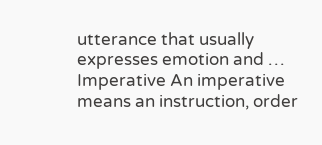utterance that usually expresses emotion and … Imperative An imperative means an instruction, order